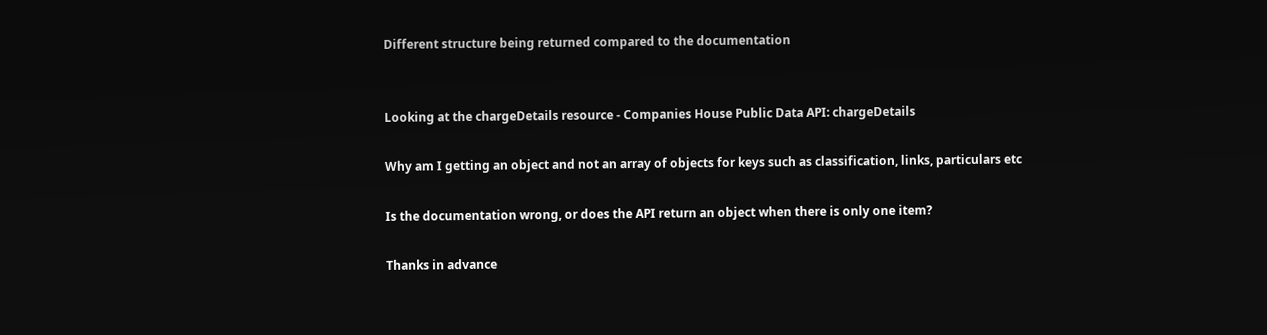Different structure being returned compared to the documentation


Looking at the chargeDetails resource - Companies House Public Data API: chargeDetails

Why am I getting an object and not an array of objects for keys such as classification, links, particulars etc

Is the documentation wrong, or does the API return an object when there is only one item?

Thanks in advance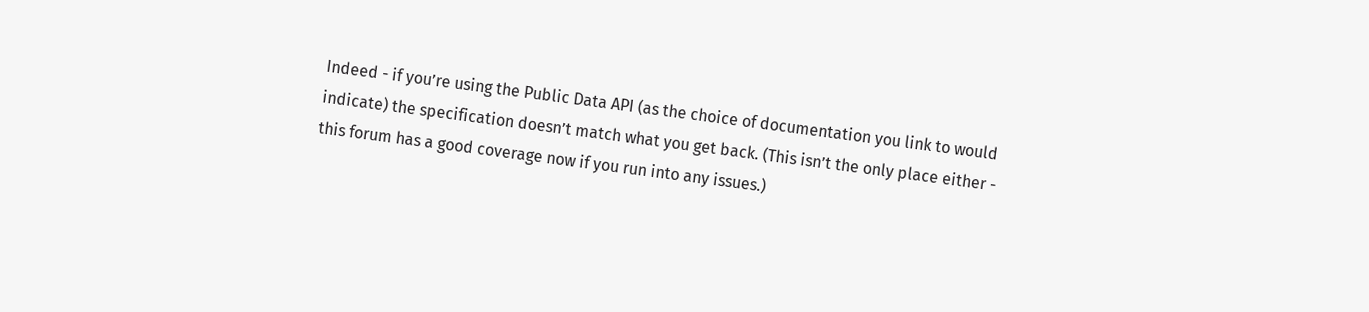Indeed - if you’re using the Public Data API (as the choice of documentation you link to would indicate) the specification doesn’t match what you get back. (This isn’t the only place either - this forum has a good coverage now if you run into any issues.)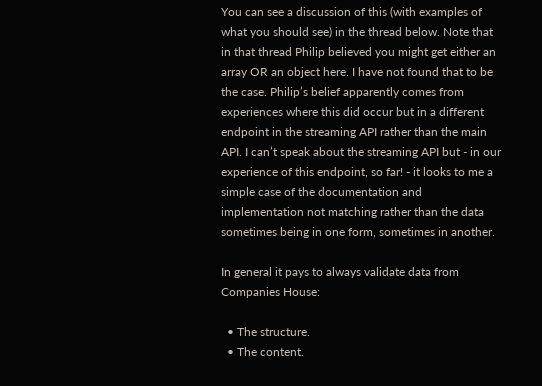You can see a discussion of this (with examples of what you should see) in the thread below. Note that in that thread Philip believed you might get either an array OR an object here. I have not found that to be the case. Philip’s belief apparently comes from experiences where this did occur but in a different endpoint in the streaming API rather than the main API. I can’t speak about the streaming API but - in our experience of this endpoint, so far! - it looks to me a simple case of the documentation and implementation not matching rather than the data sometimes being in one form, sometimes in another.

In general it pays to always validate data from Companies House:

  • The structure.
  • The content.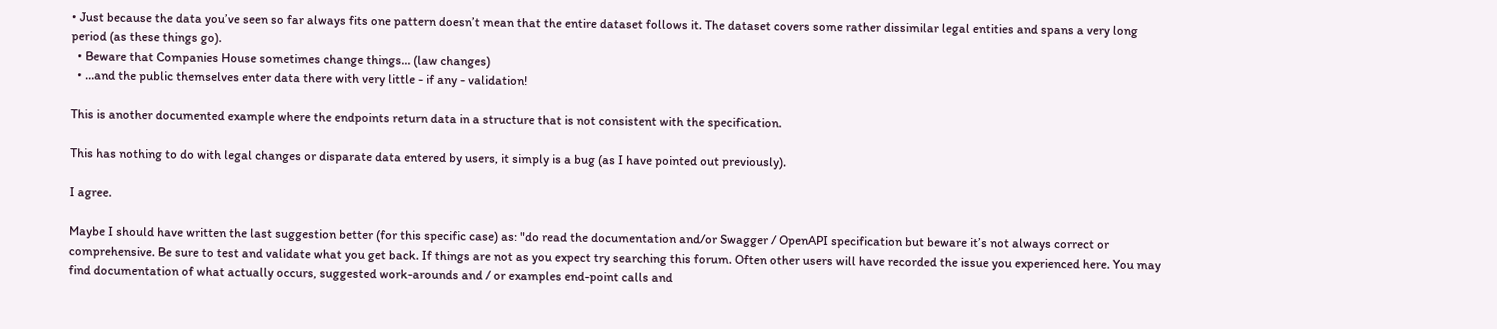• Just because the data you’ve seen so far always fits one pattern doesn’t mean that the entire dataset follows it. The dataset covers some rather dissimilar legal entities and spans a very long period (as these things go).
  • Beware that Companies House sometimes change things… (law changes)
  • …and the public themselves enter data there with very little - if any - validation!

This is another documented example where the endpoints return data in a structure that is not consistent with the specification.

This has nothing to do with legal changes or disparate data entered by users, it simply is a bug (as I have pointed out previously).

I agree.

Maybe I should have written the last suggestion better (for this specific case) as: "do read the documentation and/or Swagger / OpenAPI specification but beware it’s not always correct or comprehensive. Be sure to test and validate what you get back. If things are not as you expect try searching this forum. Often other users will have recorded the issue you experienced here. You may find documentation of what actually occurs, suggested work-arounds and / or examples end-point calls and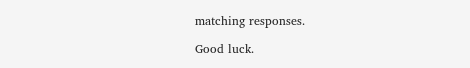matching responses.

Good luck.